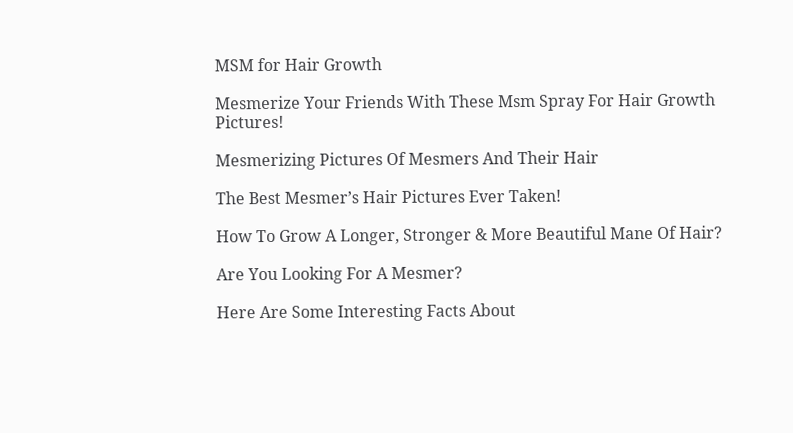MSM for Hair Growth

Mesmerize Your Friends With These Msm Spray For Hair Growth Pictures!

Mesmerizing Pictures Of Mesmers And Their Hair

The Best Mesmer’s Hair Pictures Ever Taken!

How To Grow A Longer, Stronger & More Beautiful Mane Of Hair?

Are You Looking For A Mesmer?

Here Are Some Interesting Facts About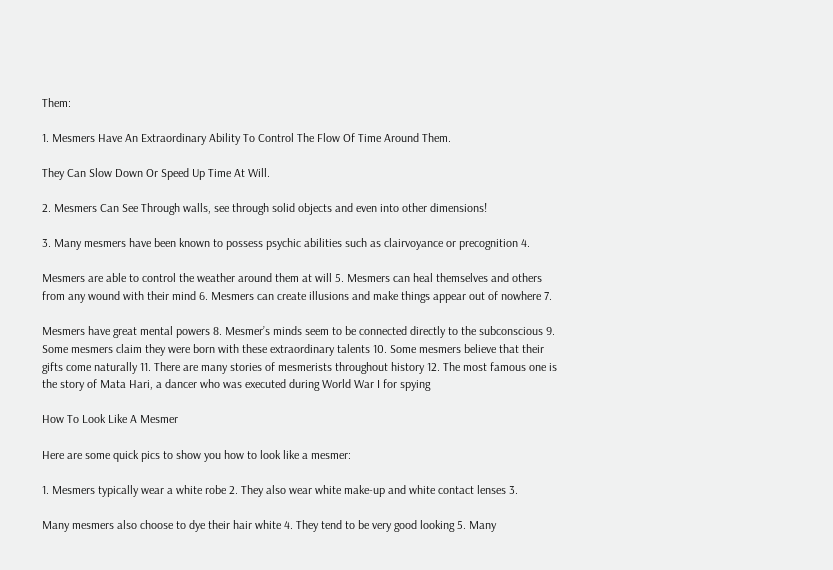Them:

1. Mesmers Have An Extraordinary Ability To Control The Flow Of Time Around Them.

They Can Slow Down Or Speed Up Time At Will.

2. Mesmers Can See Through walls, see through solid objects and even into other dimensions!

3. Many mesmers have been known to possess psychic abilities such as clairvoyance or precognition 4.

Mesmers are able to control the weather around them at will 5. Mesmers can heal themselves and others from any wound with their mind 6. Mesmers can create illusions and make things appear out of nowhere 7.

Mesmers have great mental powers 8. Mesmer’s minds seem to be connected directly to the subconscious 9. Some mesmers claim they were born with these extraordinary talents 10. Some mesmers believe that their gifts come naturally 11. There are many stories of mesmerists throughout history 12. The most famous one is the story of Mata Hari, a dancer who was executed during World War I for spying

How To Look Like A Mesmer

Here are some quick pics to show you how to look like a mesmer:

1. Mesmers typically wear a white robe 2. They also wear white make-up and white contact lenses 3.

Many mesmers also choose to dye their hair white 4. They tend to be very good looking 5. Many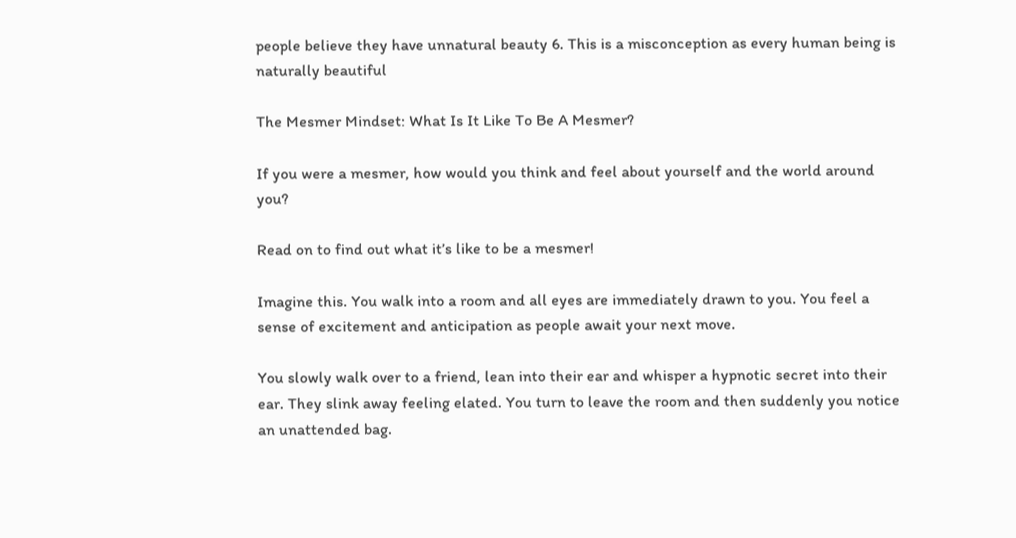people believe they have unnatural beauty 6. This is a misconception as every human being is naturally beautiful

The Mesmer Mindset: What Is It Like To Be A Mesmer?

If you were a mesmer, how would you think and feel about yourself and the world around you?

Read on to find out what it’s like to be a mesmer!

Imagine this. You walk into a room and all eyes are immediately drawn to you. You feel a sense of excitement and anticipation as people await your next move.

You slowly walk over to a friend, lean into their ear and whisper a hypnotic secret into their ear. They slink away feeling elated. You turn to leave the room and then suddenly you notice an unattended bag.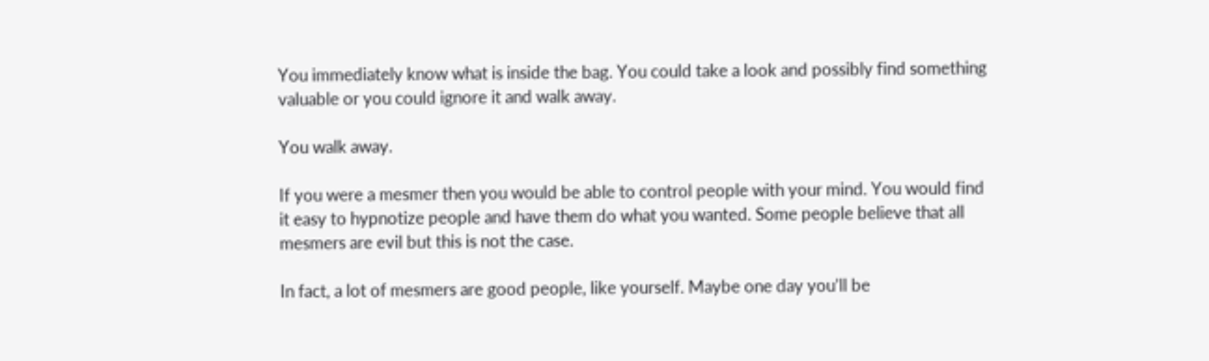You immediately know what is inside the bag. You could take a look and possibly find something valuable or you could ignore it and walk away.

You walk away.

If you were a mesmer then you would be able to control people with your mind. You would find it easy to hypnotize people and have them do what you wanted. Some people believe that all mesmers are evil but this is not the case.

In fact, a lot of mesmers are good people, like yourself. Maybe one day you’ll be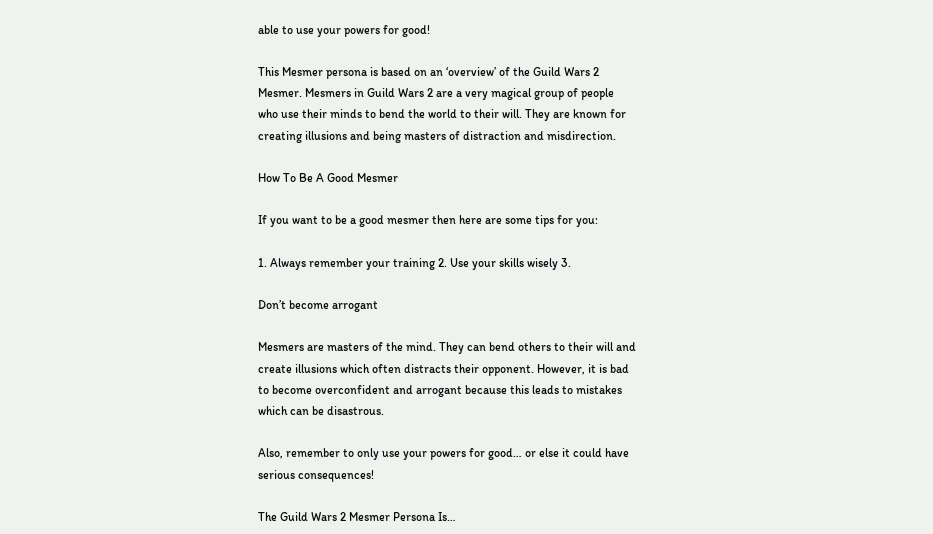able to use your powers for good!

This Mesmer persona is based on an ‘overview’ of the Guild Wars 2 Mesmer. Mesmers in Guild Wars 2 are a very magical group of people who use their minds to bend the world to their will. They are known for creating illusions and being masters of distraction and misdirection.

How To Be A Good Mesmer

If you want to be a good mesmer then here are some tips for you:

1. Always remember your training 2. Use your skills wisely 3.

Don’t become arrogant

Mesmers are masters of the mind. They can bend others to their will and create illusions which often distracts their opponent. However, it is bad to become overconfident and arrogant because this leads to mistakes which can be disastrous.

Also, remember to only use your powers for good… or else it could have serious consequences!

The Guild Wars 2 Mesmer Persona Is…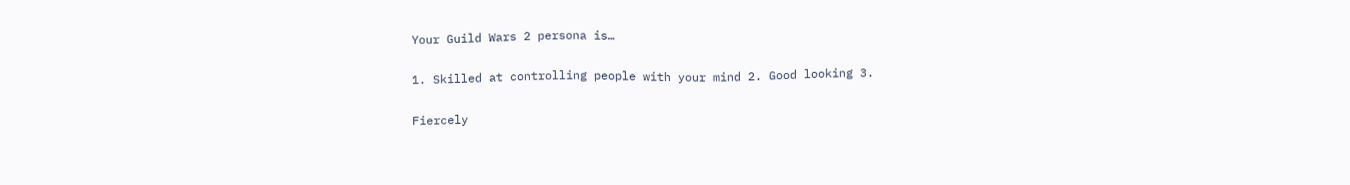Your Guild Wars 2 persona is…

1. Skilled at controlling people with your mind 2. Good looking 3.

Fiercely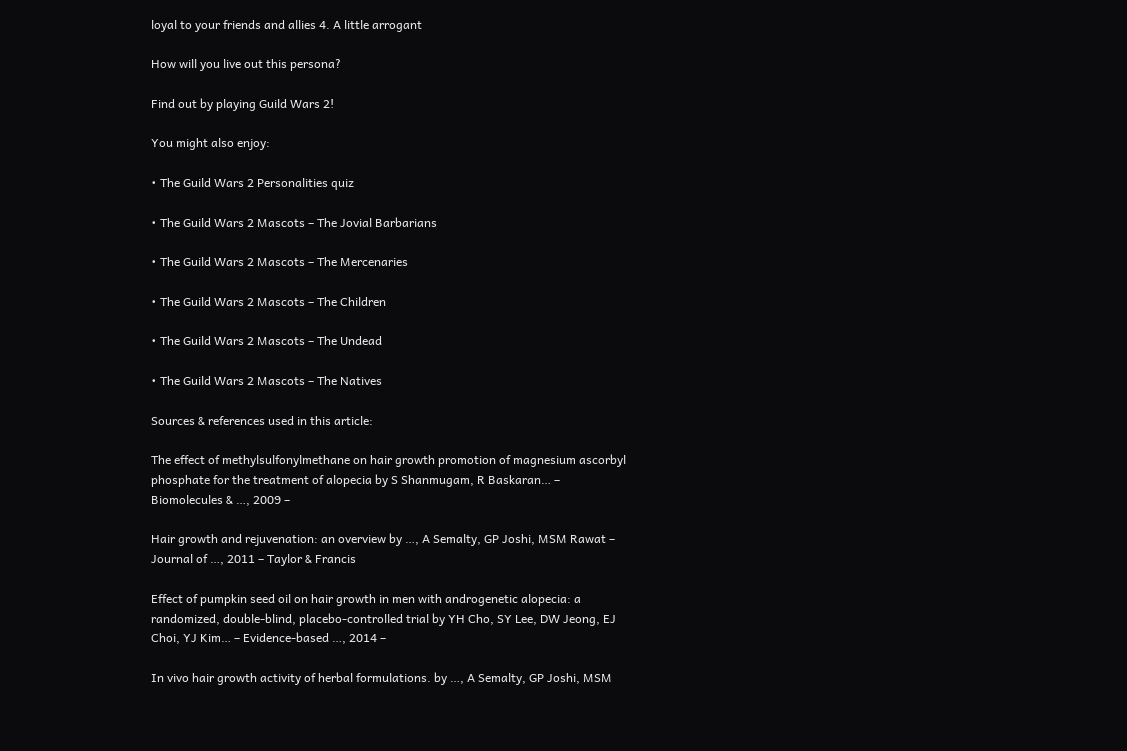loyal to your friends and allies 4. A little arrogant

How will you live out this persona?

Find out by playing Guild Wars 2!

You might also enjoy:

• The Guild Wars 2 Personalities quiz

• The Guild Wars 2 Mascots – The Jovial Barbarians

• The Guild Wars 2 Mascots – The Mercenaries

• The Guild Wars 2 Mascots – The Children

• The Guild Wars 2 Mascots – The Undead

• The Guild Wars 2 Mascots – The Natives

Sources & references used in this article:

The effect of methylsulfonylmethane on hair growth promotion of magnesium ascorbyl phosphate for the treatment of alopecia by S Shanmugam, R Baskaran… – Biomolecules & …, 2009 –

Hair growth and rejuvenation: an overview by …, A Semalty, GP Joshi, MSM Rawat – Journal of …, 2011 – Taylor & Francis

Effect of pumpkin seed oil on hair growth in men with androgenetic alopecia: a randomized, double-blind, placebo-controlled trial by YH Cho, SY Lee, DW Jeong, EJ Choi, YJ Kim… – Evidence-based …, 2014 –

In vivo hair growth activity of herbal formulations. by …, A Semalty, GP Joshi, MSM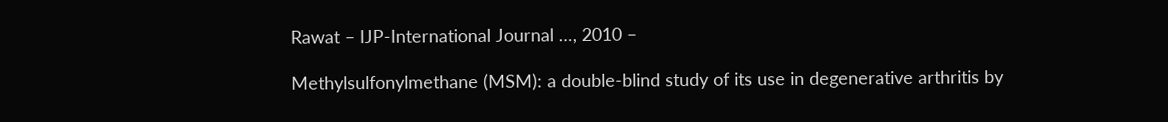Rawat – IJP-International Journal …, 2010 –

Methylsulfonylmethane (MSM): a double-blind study of its use in degenerative arthritis by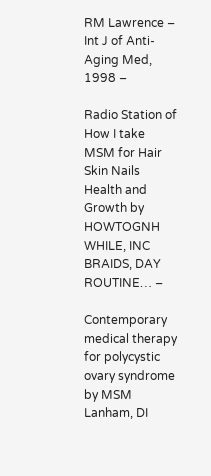RM Lawrence – Int J of Anti-Aging Med, 1998 –

Radio Station of How I take MSM for Hair Skin Nails Health and Growth by HOWTOGNH WHILE, INC BRAIDS, DAY ROUTINE… –

Contemporary medical therapy for polycystic ovary syndrome by MSM Lanham, DI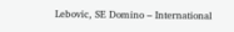Lebovic, SE Domino – International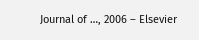Journal of …, 2006 – Elsevier